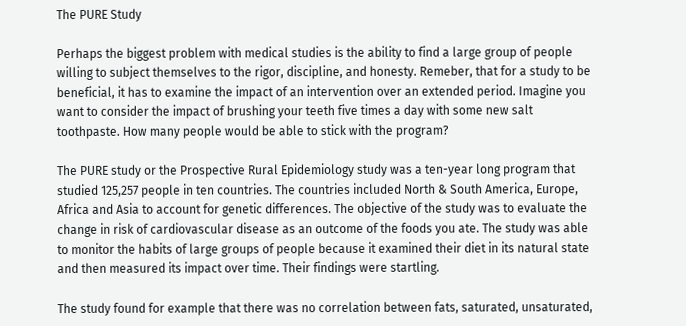The PURE Study

Perhaps the biggest problem with medical studies is the ability to find a large group of people willing to subject themselves to the rigor, discipline, and honesty. Remeber, that for a study to be beneficial, it has to examine the impact of an intervention over an extended period. Imagine you want to consider the impact of brushing your teeth five times a day with some new salt toothpaste. How many people would be able to stick with the program?

The PURE study or the Prospective Rural Epidemiology study was a ten-year long program that studied 125,257 people in ten countries. The countries included North & South America, Europe, Africa and Asia to account for genetic differences. The objective of the study was to evaluate the change in risk of cardiovascular disease as an outcome of the foods you ate. The study was able to monitor the habits of large groups of people because it examined their diet in its natural state and then measured its impact over time. Their findings were startling.

The study found for example that there was no correlation between fats, saturated, unsaturated,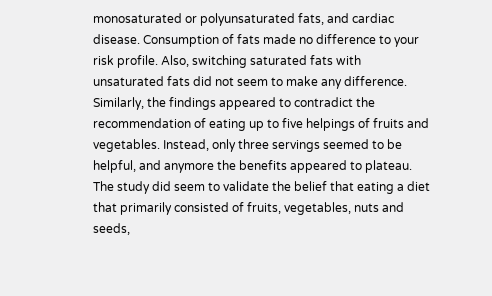monosaturated or polyunsaturated fats, and cardiac disease. Consumption of fats made no difference to your risk profile. Also, switching saturated fats with unsaturated fats did not seem to make any difference. Similarly, the findings appeared to contradict the recommendation of eating up to five helpings of fruits and vegetables. Instead, only three servings seemed to be helpful, and anymore the benefits appeared to plateau. The study did seem to validate the belief that eating a diet that primarily consisted of fruits, vegetables, nuts and seeds,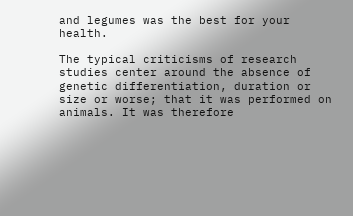and legumes was the best for your health.

The typical criticisms of research studies center around the absence of genetic differentiation, duration or size or worse; that it was performed on animals. It was therefore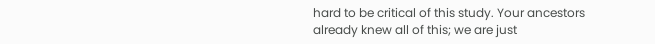hard to be critical of this study. Your ancestors already knew all of this; we are just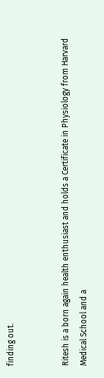finding out.


Ritesh is a born again health enthusiast and holds a Certificate in Physiology from Harvard Medical School and a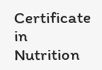Certificate in Nutrition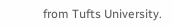from Tufts University.